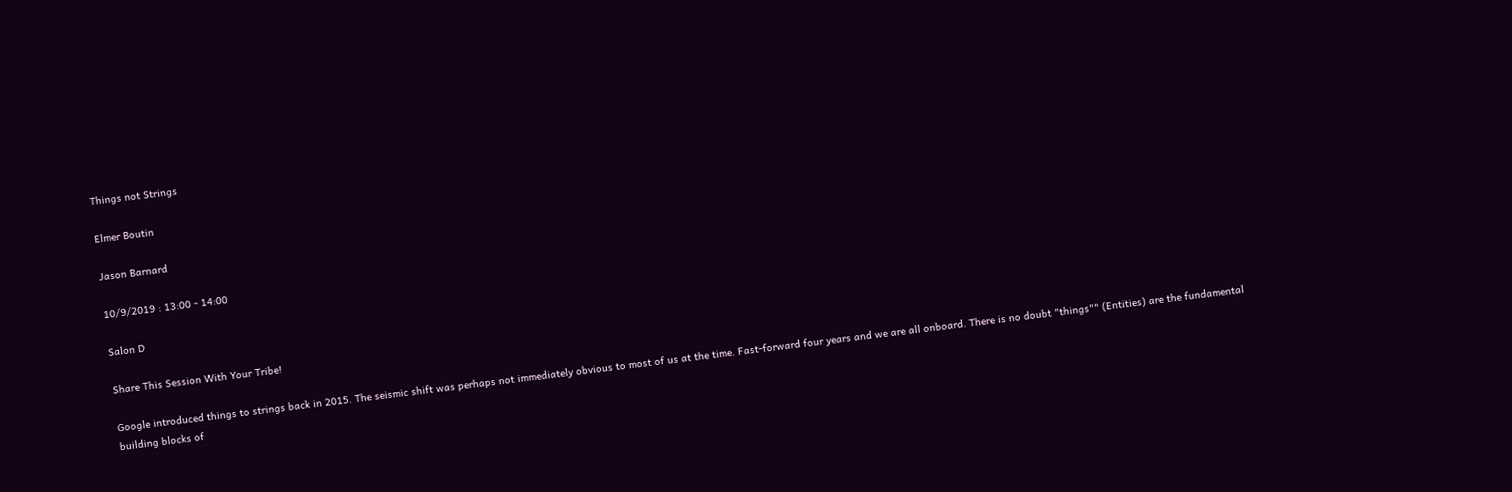Things not Strings

Elmer Boutin

Jason Barnard

10/9/2019 : 13:00 - 14:00

Salon D

Share This Session With Your Tribe!

Google introduced things to strings back in 2015. The seismic shift was perhaps not immediately obvious to most of us at the time. Fast-forward four years and we are all onboard. There is no doubt "things"" (Entities) are the fundamental building blocks of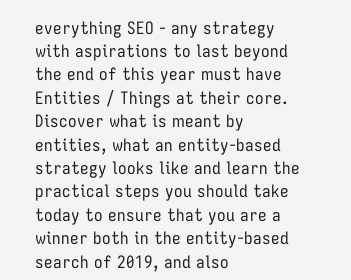everything SEO - any strategy with aspirations to last beyond the end of this year must have Entities / Things at their core. Discover what is meant by entities, what an entity-based strategy looks like and learn the practical steps you should take today to ensure that you are a winner both in the entity-based search of 2019, and also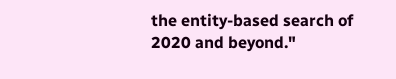the entity-based search of 2020 and beyond."